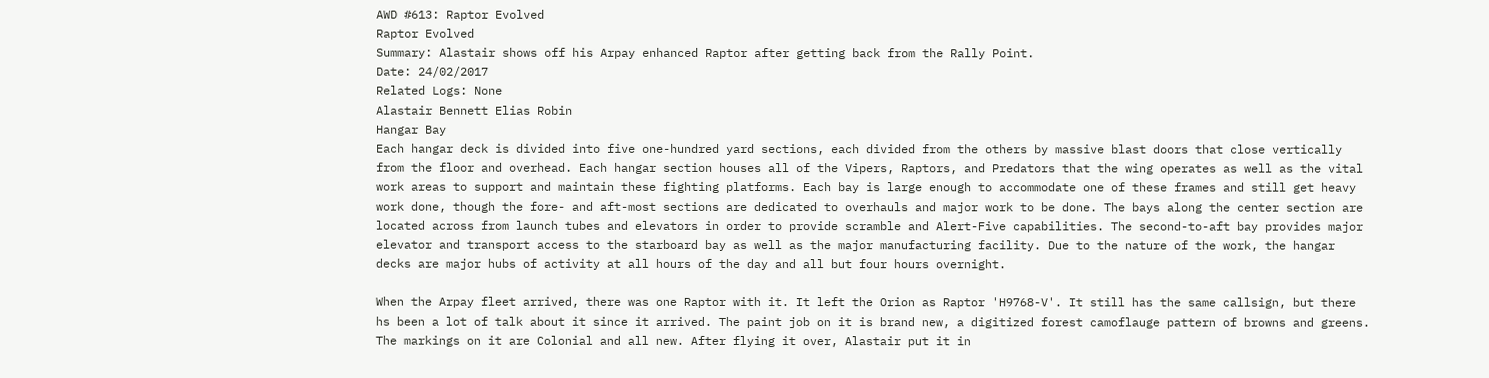AWD #613: Raptor Evolved
Raptor Evolved
Summary: Alastair shows off his Arpay enhanced Raptor after getting back from the Rally Point.
Date: 24/02/2017
Related Logs: None
Alastair Bennett Elias Robin
Hangar Bay
Each hangar deck is divided into five one-hundred yard sections, each divided from the others by massive blast doors that close vertically from the floor and overhead. Each hangar section houses all of the Vipers, Raptors, and Predators that the wing operates as well as the vital work areas to support and maintain these fighting platforms. Each bay is large enough to accommodate one of these frames and still get heavy work done, though the fore- and aft-most sections are dedicated to overhauls and major work to be done. The bays along the center section are located across from launch tubes and elevators in order to provide scramble and Alert-Five capabilities. The second-to-aft bay provides major elevator and transport access to the starboard bay as well as the major manufacturing facility. Due to the nature of the work, the hangar decks are major hubs of activity at all hours of the day and all but four hours overnight.

When the Arpay fleet arrived, there was one Raptor with it. It left the Orion as Raptor 'H9768-V'. It still has the same callsign, but there hs been a lot of talk about it since it arrived. The paint job on it is brand new, a digitized forest camoflauge pattern of browns and greens. The markings on it are Colonial and all new. After flying it over, Alastair put it in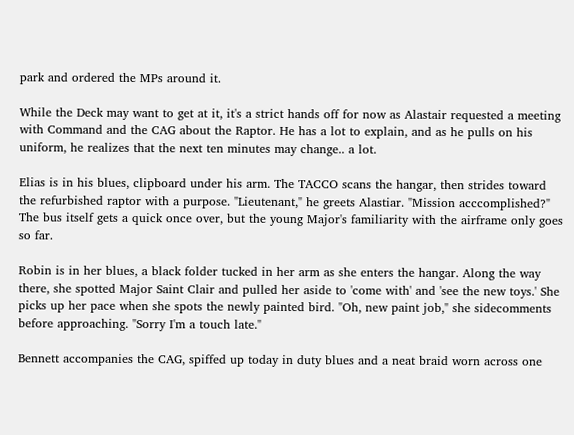park and ordered the MPs around it.

While the Deck may want to get at it, it's a strict hands off for now as Alastair requested a meeting with Command and the CAG about the Raptor. He has a lot to explain, and as he pulls on his uniform, he realizes that the next ten minutes may change.. a lot.

Elias is in his blues, clipboard under his arm. The TACCO scans the hangar, then strides toward the refurbished raptor with a purpose. "Lieutenant," he greets Alastiar. "Mission acccomplished?" The bus itself gets a quick once over, but the young Major's familiarity with the airframe only goes so far.

Robin is in her blues, a black folder tucked in her arm as she enters the hangar. Along the way there, she spotted Major Saint Clair and pulled her aside to 'come with' and 'see the new toys.' She picks up her pace when she spots the newly painted bird. "Oh, new paint job," she sidecomments before approaching. "Sorry I'm a touch late."

Bennett accompanies the CAG, spiffed up today in duty blues and a neat braid worn across one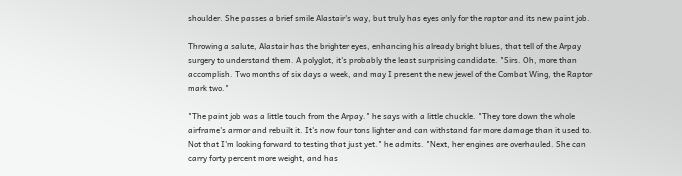shoulder. She passes a brief smile Alastair's way, but truly has eyes only for the raptor and its new paint job.

Throwing a salute, Alastair has the brighter eyes, enhancing his already bright blues, that tell of the Arpay surgery to understand them. A polyglot, it's probably the least surprising candidate. "Sirs. Oh, more than accomplish. Two months of six days a week, and may I present the new jewel of the Combat Wing, the Raptor mark two."

"The paint job was a little touch from the Arpay." he says with a little chuckle. "They tore down the whole airframe's armor and rebuilt it. It's now four tons lighter and can withstand far more damage than it used to. Not that I'm looking forward to testing that just yet." he admits. "Next, her engines are overhauled. She can carry forty percent more weight, and has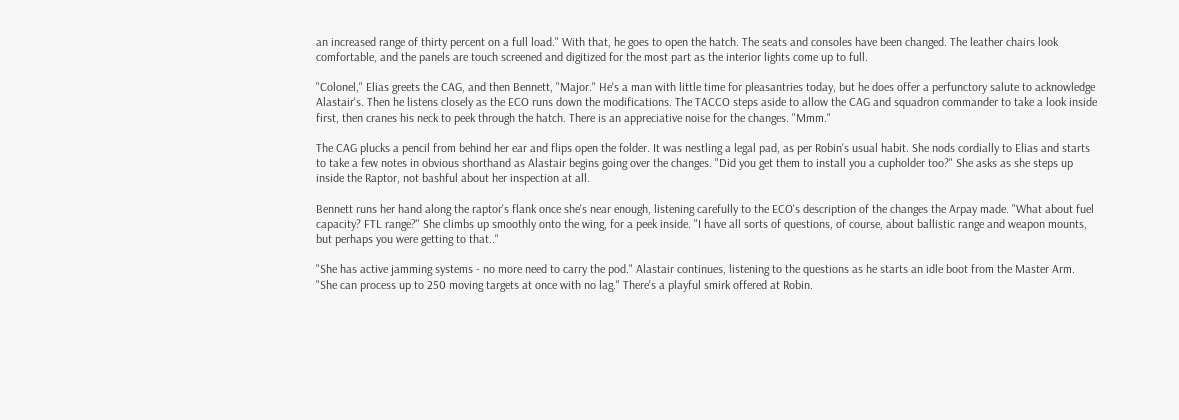an increased range of thirty percent on a full load." With that, he goes to open the hatch. The seats and consoles have been changed. The leather chairs look comfortable, and the panels are touch screened and digitized for the most part as the interior lights come up to full.

"Colonel," Elias greets the CAG, and then Bennett, "Major." He's a man with little time for pleasantries today, but he does offer a perfunctory salute to acknowledge Alastair's. Then he listens closely as the ECO runs down the modifications. The TACCO steps aside to allow the CAG and squadron commander to take a look inside first, then cranes his neck to peek through the hatch. There is an appreciative noise for the changes. "Mmm."

The CAG plucks a pencil from behind her ear and flips open the folder. It was nestling a legal pad, as per Robin's usual habit. She nods cordially to Elias and starts to take a few notes in obvious shorthand as Alastair begins going over the changes. "Did you get them to install you a cupholder too?" She asks as she steps up inside the Raptor, not bashful about her inspection at all.

Bennett runs her hand along the raptor's flank once she's near enough, listening carefully to the ECO's description of the changes the Arpay made. "What about fuel capacity? FTL range?" She climbs up smoothly onto the wing, for a peek inside. "I have all sorts of questions, of course, about ballistic range and weapon mounts, but perhaps you were getting to that.."

"She has active jamming systems - no more need to carry the pod." Alastair continues, listening to the questions as he starts an idle boot from the Master Arm. "She can process up to 250 moving targets at once with no lag." There's a playful smirk offered at Robin.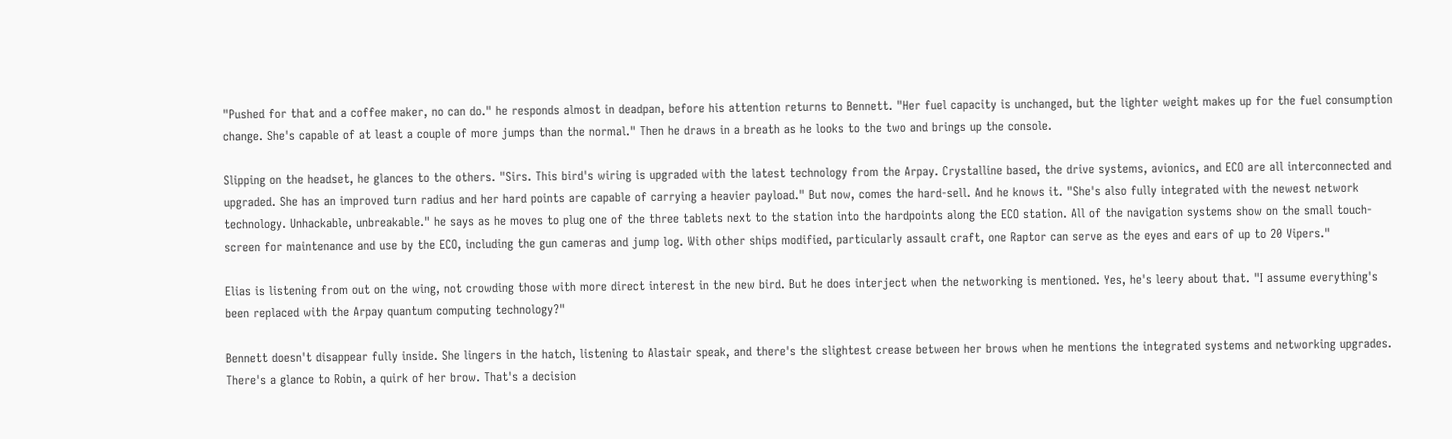"Pushed for that and a coffee maker, no can do." he responds almost in deadpan, before his attention returns to Bennett. "Her fuel capacity is unchanged, but the lighter weight makes up for the fuel consumption change. She's capable of at least a couple of more jumps than the normal." Then he draws in a breath as he looks to the two and brings up the console.

Slipping on the headset, he glances to the others. "Sirs. This bird's wiring is upgraded with the latest technology from the Arpay. Crystalline based, the drive systems, avionics, and ECO are all interconnected and upgraded. She has an improved turn radius and her hard points are capable of carrying a heavier payload." But now, comes the hard-sell. And he knows it. "She's also fully integrated with the newest network technology. Unhackable, unbreakable." he says as he moves to plug one of the three tablets next to the station into the hardpoints along the ECO station. All of the navigation systems show on the small touch-screen for maintenance and use by the ECO, including the gun cameras and jump log. With other ships modified, particularly assault craft, one Raptor can serve as the eyes and ears of up to 20 Vipers."

Elias is listening from out on the wing, not crowding those with more direct interest in the new bird. But he does interject when the networking is mentioned. Yes, he's leery about that. "I assume everything's been replaced with the Arpay quantum computing technology?"

Bennett doesn't disappear fully inside. She lingers in the hatch, listening to Alastair speak, and there's the slightest crease between her brows when he mentions the integrated systems and networking upgrades. There's a glance to Robin, a quirk of her brow. That's a decision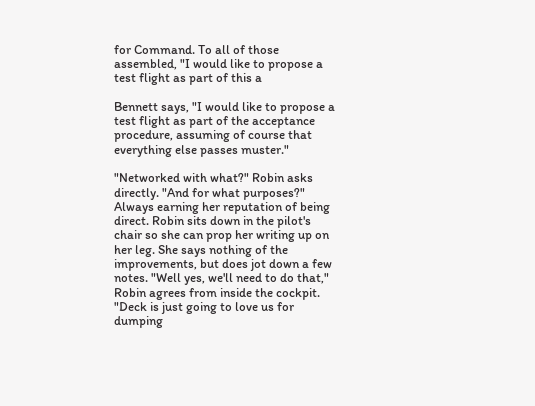for Command. To all of those assembled, "I would like to propose a test flight as part of this a

Bennett says, "I would like to propose a test flight as part of the acceptance procedure, assuming of course that everything else passes muster."

"Networked with what?" Robin asks directly. "And for what purposes?" Always earning her reputation of being direct. Robin sits down in the pilot's chair so she can prop her writing up on her leg. She says nothing of the improvements, but does jot down a few notes. "Well yes, we'll need to do that," Robin agrees from inside the cockpit. "Deck is just going to love us for dumping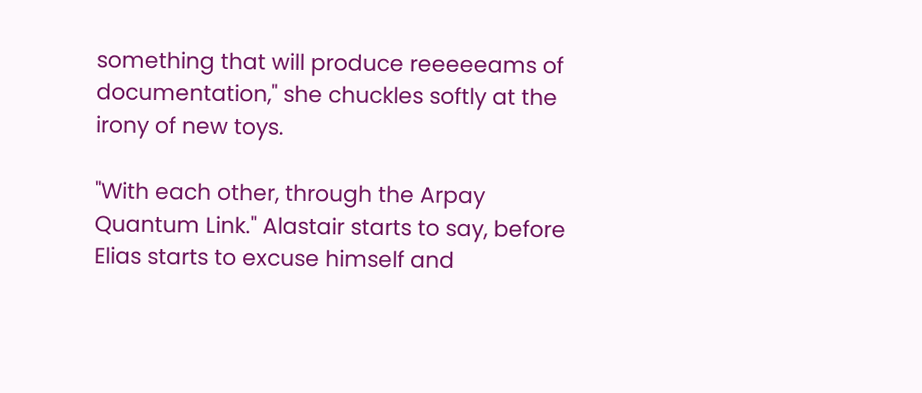something that will produce reeeeeams of documentation," she chuckles softly at the irony of new toys.

"With each other, through the Arpay Quantum Link." Alastair starts to say, before Elias starts to excuse himself and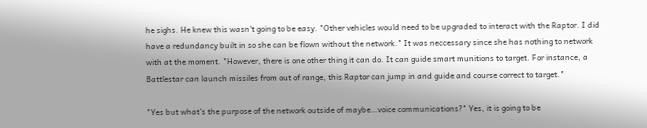he sighs. He knew this wasn't going to be easy. "Other vehicles would need to be upgraded to interact with the Raptor. I did have a redundancy built in so she can be flown without the network." It was neccessary since she has nothing to network with at the moment. "However, there is one other thing it can do. It can guide smart munitions to target. For instance, a Battlestar can launch missiles from out of range, this Raptor can jump in and guide and course correct to target."

"Yes but what's the purpose of the network outside of maybe…voice communications?" Yes, it is going to be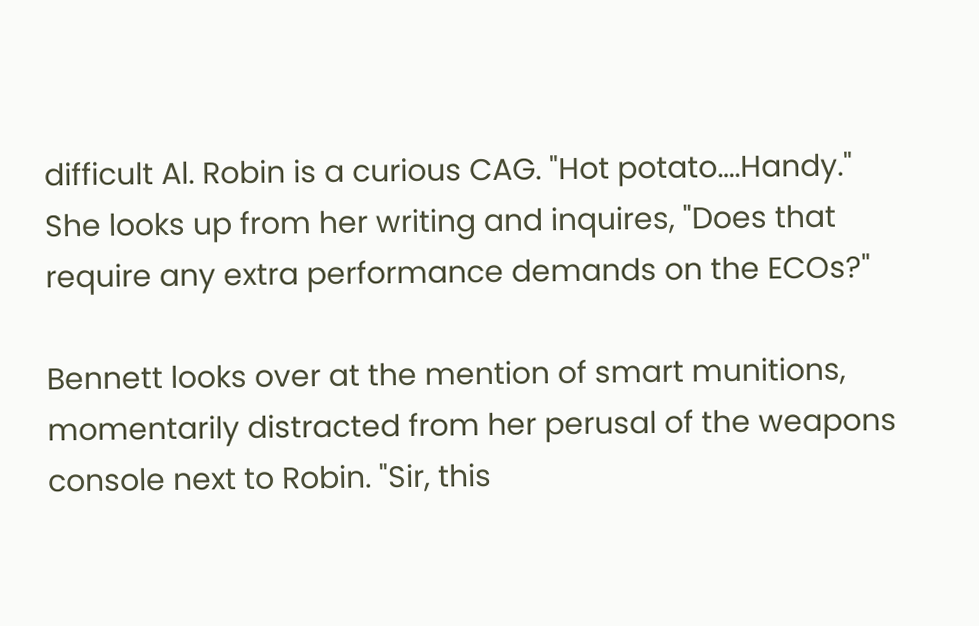difficult Al. Robin is a curious CAG. "Hot potato….Handy." She looks up from her writing and inquires, "Does that require any extra performance demands on the ECOs?"

Bennett looks over at the mention of smart munitions, momentarily distracted from her perusal of the weapons console next to Robin. "Sir, this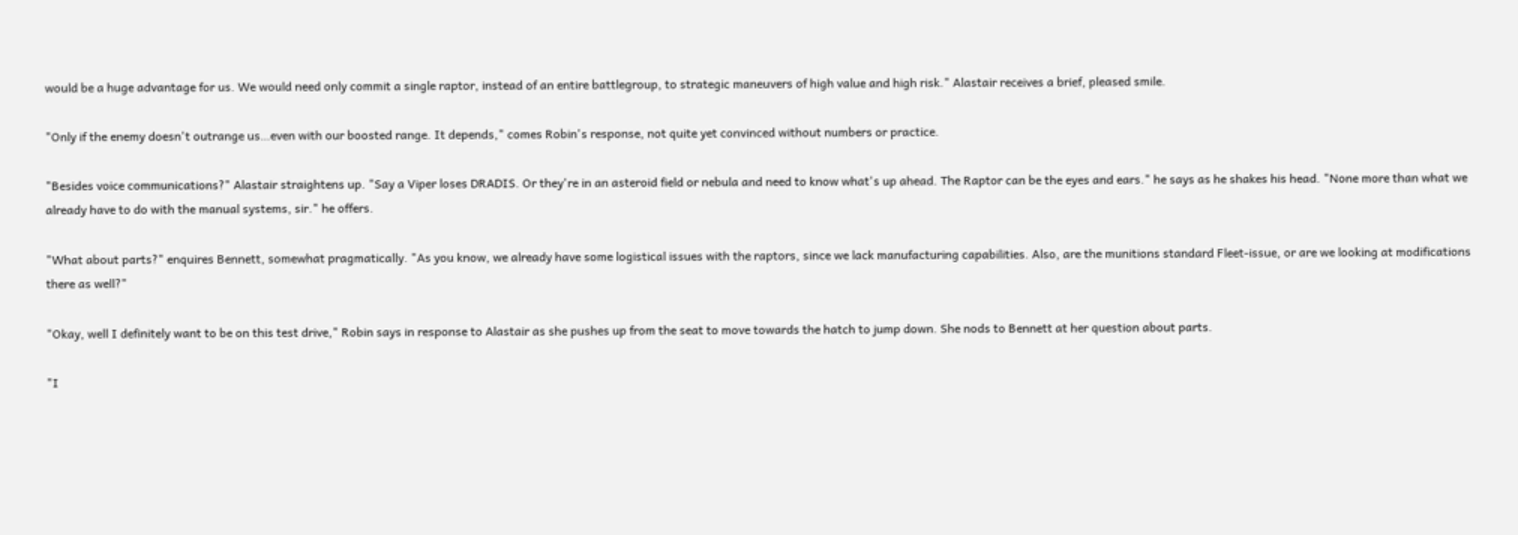would be a huge advantage for us. We would need only commit a single raptor, instead of an entire battlegroup, to strategic maneuvers of high value and high risk." Alastair receives a brief, pleased smile.

"Only if the enemy doesn't outrange us…even with our boosted range. It depends," comes Robin's response, not quite yet convinced without numbers or practice.

"Besides voice communications?" Alastair straightens up. "Say a Viper loses DRADIS. Or they're in an asteroid field or nebula and need to know what's up ahead. The Raptor can be the eyes and ears." he says as he shakes his head. "None more than what we already have to do with the manual systems, sir." he offers.

"What about parts?" enquires Bennett, somewhat pragmatically. "As you know, we already have some logistical issues with the raptors, since we lack manufacturing capabilities. Also, are the munitions standard Fleet-issue, or are we looking at modifications there as well?"

"Okay, well I definitely want to be on this test drive," Robin says in response to Alastair as she pushes up from the seat to move towards the hatch to jump down. She nods to Bennett at her question about parts.

"I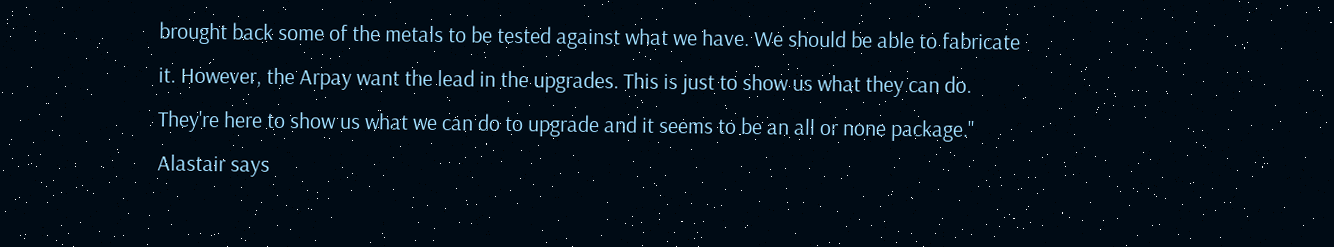brought back some of the metals to be tested against what we have. We should be able to fabricate it. However, the Arpay want the lead in the upgrades. This is just to show us what they can do. They're here to show us what we can do to upgrade and it seems to be an all or none package." Alastair says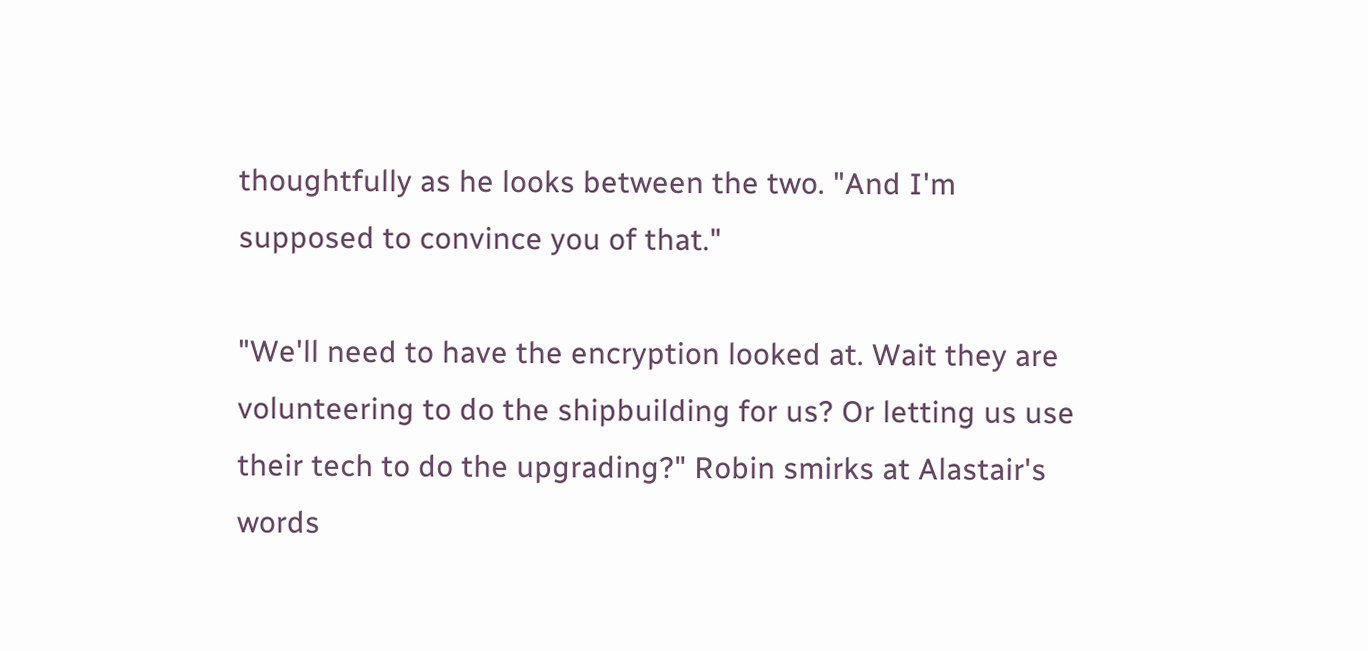thoughtfully as he looks between the two. "And I'm supposed to convince you of that."

"We'll need to have the encryption looked at. Wait they are volunteering to do the shipbuilding for us? Or letting us use their tech to do the upgrading?" Robin smirks at Alastair's words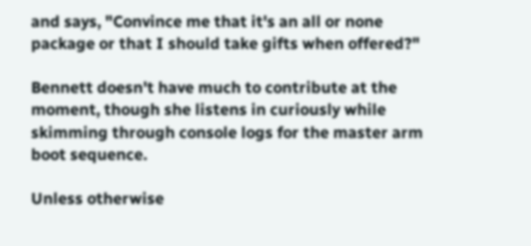and says, "Convince me that it's an all or none package or that I should take gifts when offered?"

Bennett doesn't have much to contribute at the moment, though she listens in curiously while skimming through console logs for the master arm boot sequence.

Unless otherwise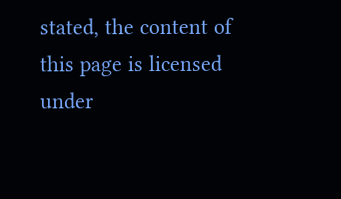stated, the content of this page is licensed under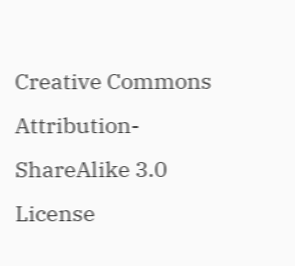Creative Commons Attribution-ShareAlike 3.0 License